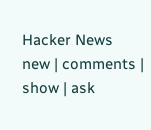Hacker News new | comments | show | ask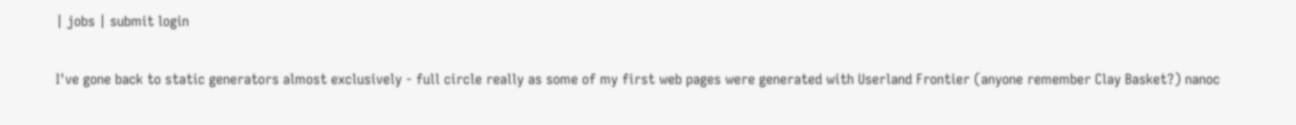| jobs | submit login

I've gone back to static generators almost exclusively - full circle really as some of my first web pages were generated with Userland Frontier (anyone remember Clay Basket?) nanoc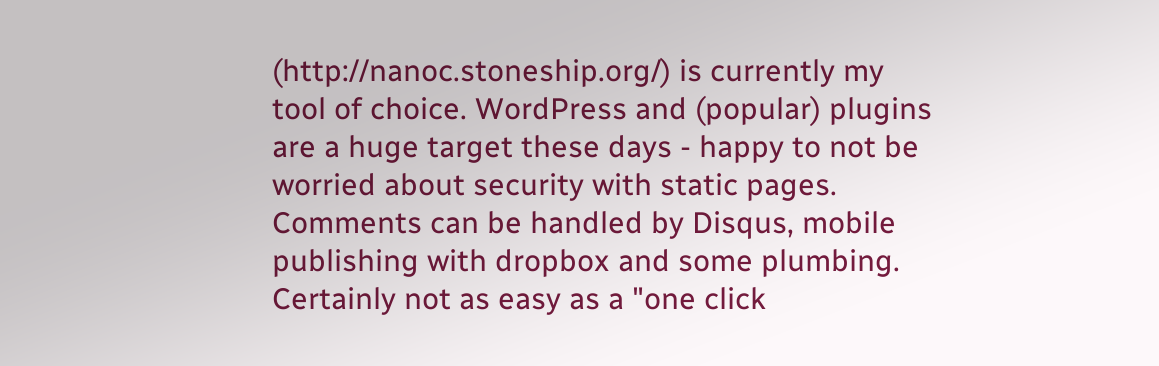(http://nanoc.stoneship.org/) is currently my tool of choice. WordPress and (popular) plugins are a huge target these days - happy to not be worried about security with static pages. Comments can be handled by Disqus, mobile publishing with dropbox and some plumbing. Certainly not as easy as a "one click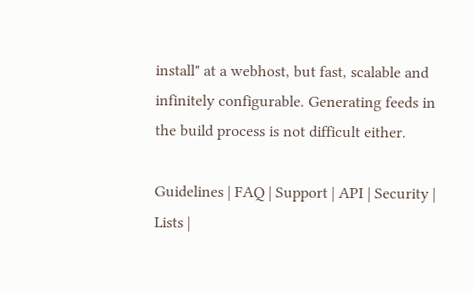install" at a webhost, but fast, scalable and infinitely configurable. Generating feeds in the build process is not difficult either.

Guidelines | FAQ | Support | API | Security | Lists |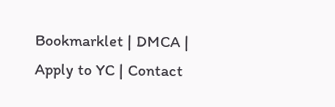Bookmarklet | DMCA | Apply to YC | Contact